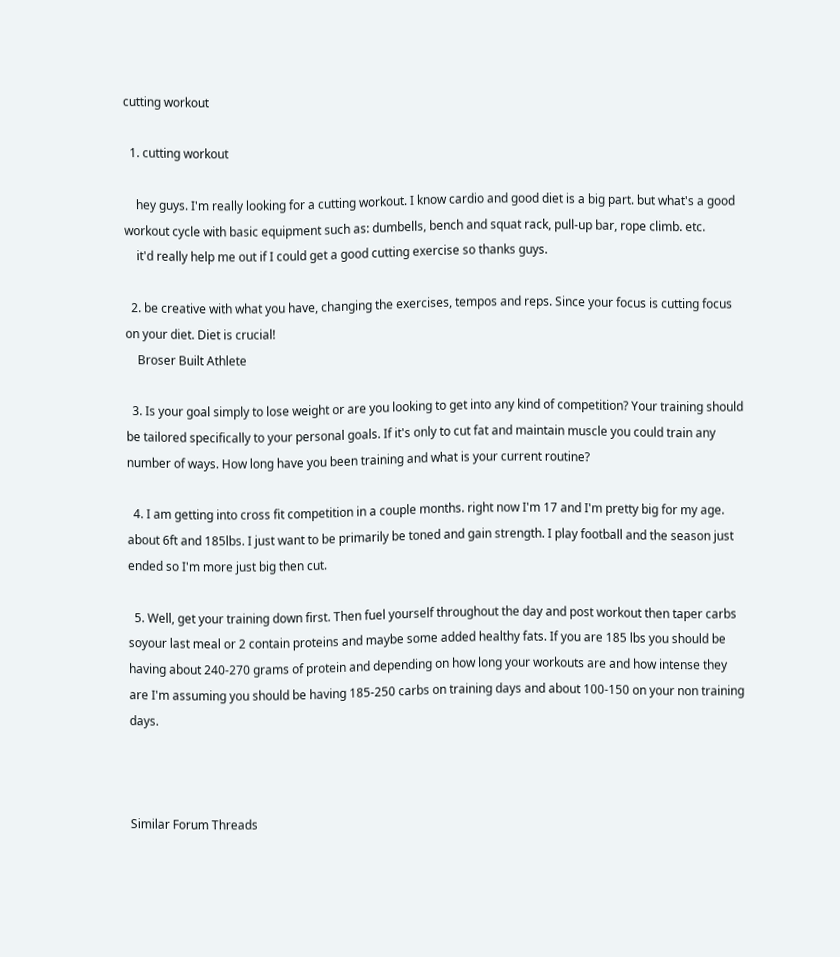cutting workout

  1. cutting workout

    hey guys. I'm really looking for a cutting workout. I know cardio and good diet is a big part. but what's a good workout cycle with basic equipment such as: dumbells, bench and squat rack, pull-up bar, rope climb. etc.
    it'd really help me out if I could get a good cutting exercise so thanks guys.

  2. be creative with what you have, changing the exercises, tempos and reps. Since your focus is cutting focus on your diet. Diet is crucial!
    Broser Built Athlete

  3. Is your goal simply to lose weight or are you looking to get into any kind of competition? Your training should be tailored specifically to your personal goals. If it's only to cut fat and maintain muscle you could train any number of ways. How long have you been training and what is your current routine?

  4. I am getting into cross fit competition in a couple months. right now I'm 17 and I'm pretty big for my age. about 6ft and 185lbs. I just want to be primarily be toned and gain strength. I play football and the season just ended so I'm more just big then cut.

  5. Well, get your training down first. Then fuel yourself throughout the day and post workout then taper carbs soyour last meal or 2 contain proteins and maybe some added healthy fats. If you are 185 lbs you should be having about 240-270 grams of protein and depending on how long your workouts are and how intense they are I'm assuming you should be having 185-250 carbs on training days and about 100-150 on your non training days.



Similar Forum Threads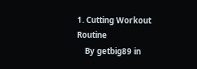1. Cutting Workout Routine
    By getbig89 in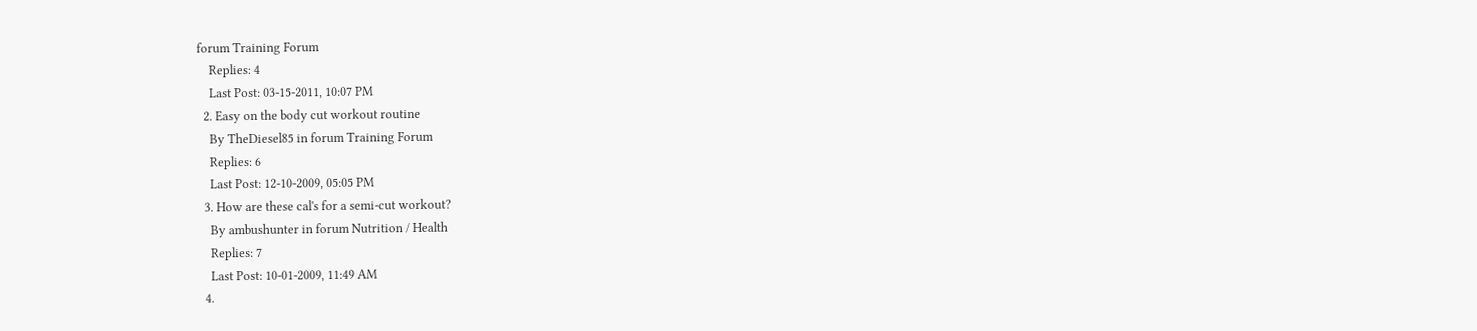forum Training Forum
    Replies: 4
    Last Post: 03-15-2011, 10:07 PM
  2. Easy on the body cut workout routine
    By TheDiesel85 in forum Training Forum
    Replies: 6
    Last Post: 12-10-2009, 05:05 PM
  3. How are these cal's for a semi-cut workout?
    By ambushunter in forum Nutrition / Health
    Replies: 7
    Last Post: 10-01-2009, 11:49 AM
  4.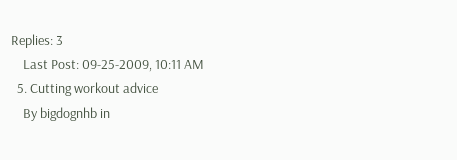Replies: 3
    Last Post: 09-25-2009, 10:11 AM
  5. Cutting workout advice
    By bigdognhb in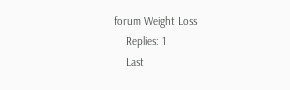forum Weight Loss
    Replies: 1
    Last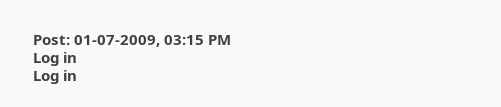Post: 01-07-2009, 03:15 PM
Log in
Log in